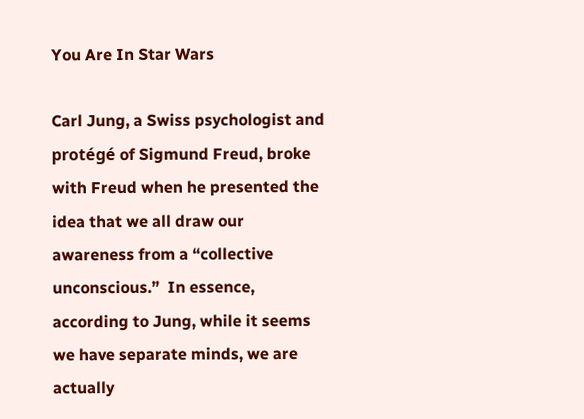You Are In Star Wars

Carl Jung, a Swiss psychologist and protégé of Sigmund Freud, broke with Freud when he presented the idea that we all draw our awareness from a “collective unconscious.”  In essence, according to Jung, while it seems we have separate minds, we are actually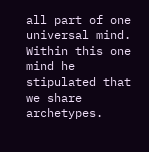all part of one universal mind.  Within this one mind he stipulated that we share archetypes.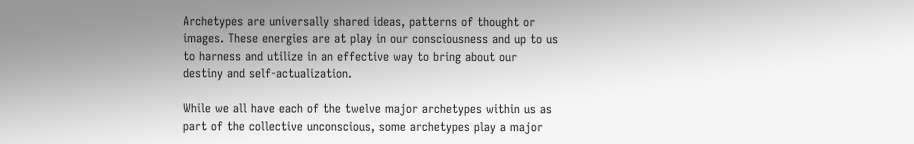Archetypes are universally shared ideas, patterns of thought or images. These energies are at play in our consciousness and up to us to harness and utilize in an effective way to bring about our destiny and self-actualization.

While we all have each of the twelve major archetypes within us as part of the collective unconscious, some archetypes play a major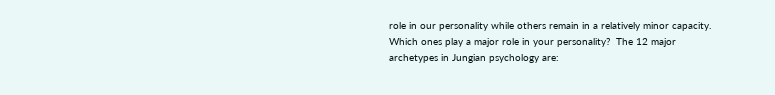role in our personality while others remain in a relatively minor capacity.  Which ones play a major role in your personality?  The 12 major archetypes in Jungian psychology are: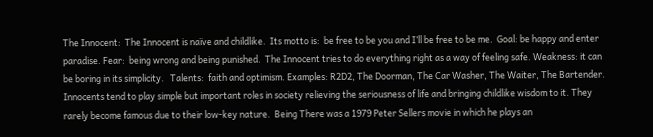The Innocent:  The Innocent is naïve and childlike.  Its motto is:  be free to be you and I’ll be free to be me.  Goal: be happy and enter paradise. Fear:  being wrong and being punished.  The Innocent tries to do everything right as a way of feeling safe. Weakness: it can be boring in its simplicity.   Talents:  faith and optimism. Examples: R2D2, The Doorman, The Car Washer, The Waiter, The Bartender.  Innocents tend to play simple but important roles in society relieving the seriousness of life and bringing childlike wisdom to it. They rarely become famous due to their low-key nature.  Being There was a 1979 Peter Sellers movie in which he plays an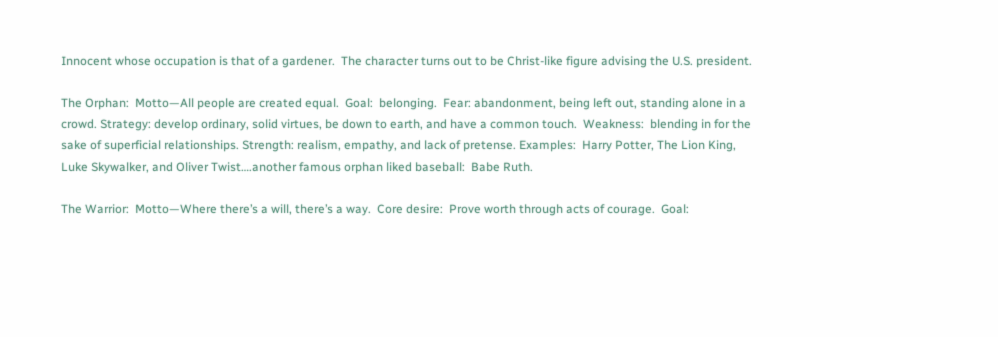Innocent whose occupation is that of a gardener.  The character turns out to be Christ-like figure advising the U.S. president.

The Orphan:  Motto—All people are created equal.  Goal:  belonging.  Fear: abandonment, being left out, standing alone in a crowd. Strategy: develop ordinary, solid virtues, be down to earth, and have a common touch.  Weakness:  blending in for the sake of superficial relationships. Strength: realism, empathy, and lack of pretense. Examples:  Harry Potter, The Lion King, Luke Skywalker, and Oliver Twist….another famous orphan liked baseball:  Babe Ruth.

The Warrior:  Motto—Where there’s a will, there’s a way.  Core desire:  Prove worth through acts of courage.  Goal: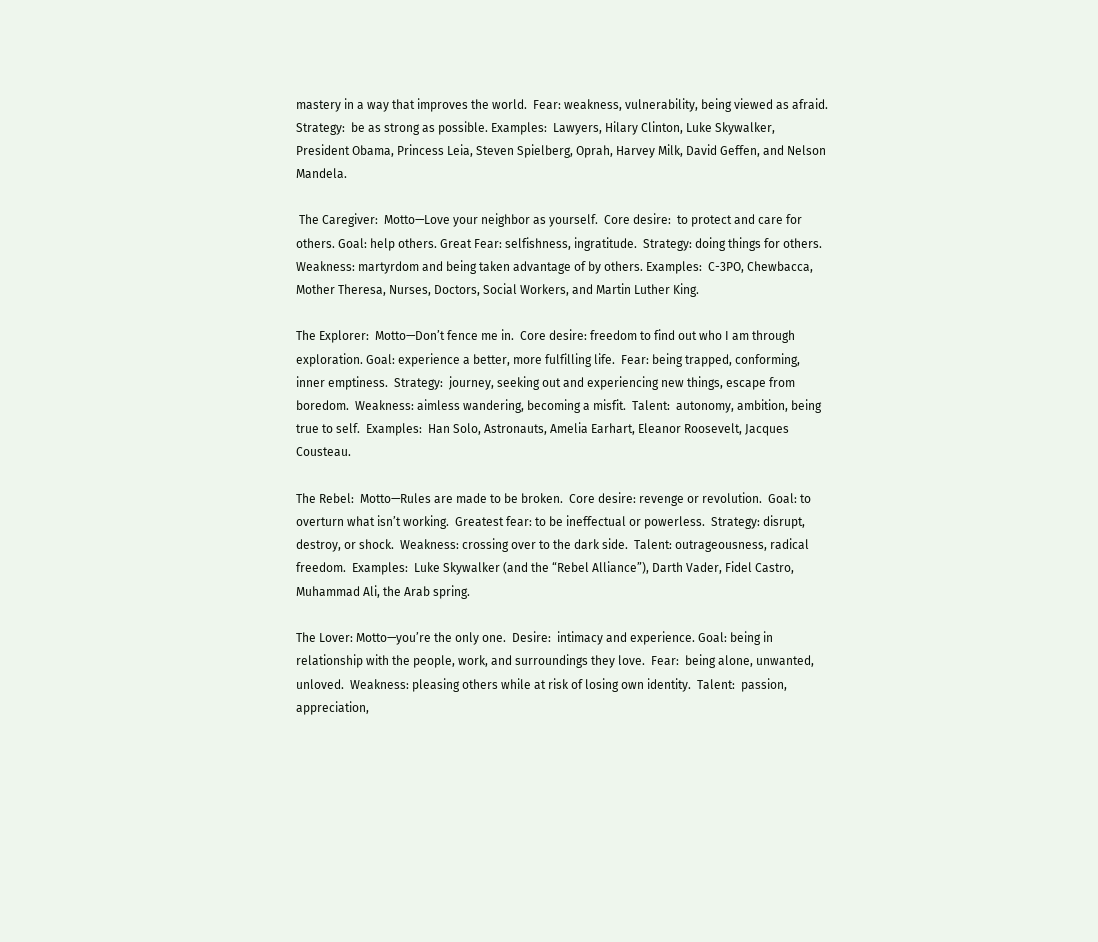mastery in a way that improves the world.  Fear: weakness, vulnerability, being viewed as afraid.  Strategy:  be as strong as possible. Examples:  Lawyers, Hilary Clinton, Luke Skywalker, President Obama, Princess Leia, Steven Spielberg, Oprah, Harvey Milk, David Geffen, and Nelson Mandela.

 The Caregiver:  Motto—Love your neighbor as yourself.  Core desire:  to protect and care for others. Goal: help others. Great Fear: selfishness, ingratitude.  Strategy: doing things for others.  Weakness: martyrdom and being taken advantage of by others. Examples:  C-3PO, Chewbacca, Mother Theresa, Nurses, Doctors, Social Workers, and Martin Luther King.

The Explorer:  Motto—Don’t fence me in.  Core desire: freedom to find out who I am through exploration. Goal: experience a better, more fulfilling life.  Fear: being trapped, conforming, inner emptiness.  Strategy:  journey, seeking out and experiencing new things, escape from boredom.  Weakness: aimless wandering, becoming a misfit.  Talent:  autonomy, ambition, being true to self.  Examples:  Han Solo, Astronauts, Amelia Earhart, Eleanor Roosevelt, Jacques Cousteau.

The Rebel:  Motto—Rules are made to be broken.  Core desire: revenge or revolution.  Goal: to overturn what isn’t working.  Greatest fear: to be ineffectual or powerless.  Strategy: disrupt, destroy, or shock.  Weakness: crossing over to the dark side.  Talent: outrageousness, radical freedom.  Examples:  Luke Skywalker (and the “Rebel Alliance”), Darth Vader, Fidel Castro, Muhammad Ali, the Arab spring.

The Lover: Motto—you’re the only one.  Desire:  intimacy and experience. Goal: being in relationship with the people, work, and surroundings they love.  Fear:  being alone, unwanted, unloved.  Weakness: pleasing others while at risk of losing own identity.  Talent:  passion, appreciation,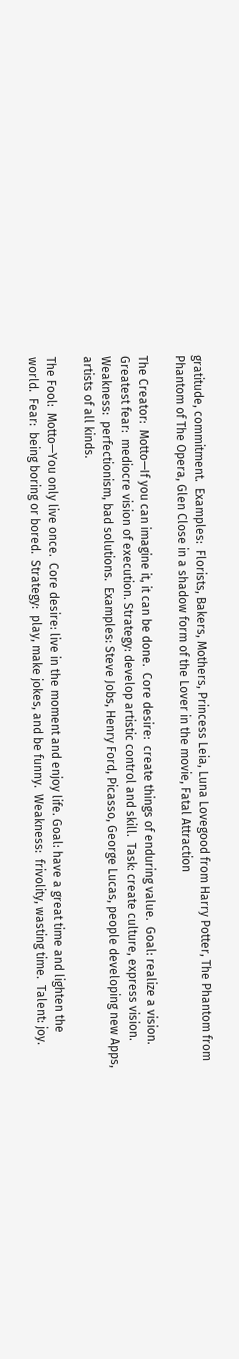gratitude, commitment.  Examples:  Florists, Bakers, Mothers, Princess Leia, Luna Lovegood from Harry Potter, The Phantom from Phantom of The Opera, Glen Close in a shadow form of the Lover in the movie, Fatal Attraction

The Creator:  Motto—If you can imagine it, it can be done.  Core desire:  create things of enduring value.  Goal: realize a vision.  Greatest fear:  mediocre vision of execution. Strategy: develop artistic control and skill.  Task: create culture, express vision.  Weakness:  perfectionism, bad solutions.  Examples: Steve Jobs, Henry Ford, Picasso, George Lucas, people developing new Apps, artists of all kinds.

The Fool:  Motto—You only live once.  Core desire: live in the moment and enjoy life. Goal: have a great time and lighten the world.  Fear:  being boring or bored.  Strategy:  play, make jokes, and be funny.  Weakness:  frivolity, wasting time.  Talent: joy.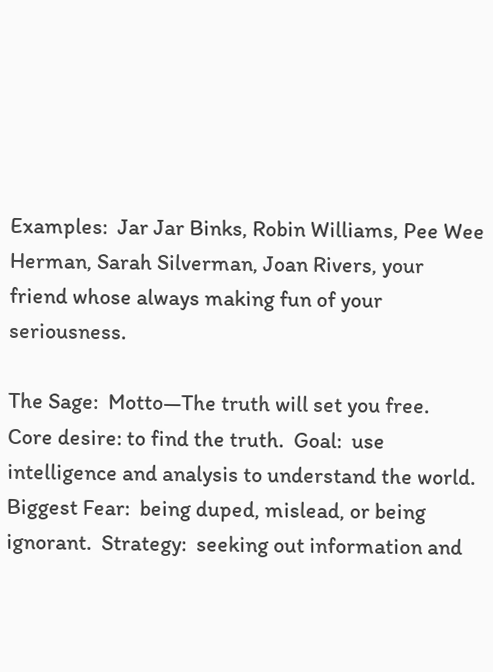Examples:  Jar Jar Binks, Robin Williams, Pee Wee Herman, Sarah Silverman, Joan Rivers, your friend whose always making fun of your seriousness.

The Sage:  Motto—The truth will set you free.  Core desire: to find the truth.  Goal:  use intelligence and analysis to understand the world.  Biggest Fear:  being duped, mislead, or being ignorant.  Strategy:  seeking out information and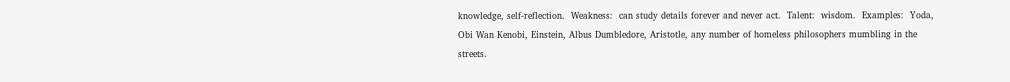knowledge, self-reflection.  Weakness:  can study details forever and never act.  Talent:  wisdom.  Examples:  Yoda, Obi Wan Kenobi, Einstein, Albus Dumbledore, Aristotle, any number of homeless philosophers mumbling in the streets.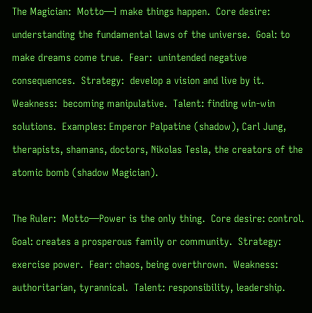The Magician:  Motto—I make things happen.  Core desire: understanding the fundamental laws of the universe.  Goal: to make dreams come true.  Fear:  unintended negative consequences.  Strategy:  develop a vision and live by it.  Weakness:  becoming manipulative.  Talent: finding win-win solutions.  Examples: Emperor Palpatine (shadow), Carl Jung, therapists, shamans, doctors, Nikolas Tesla, the creators of the atomic bomb (shadow Magician).

The Ruler:  Motto—Power is the only thing.  Core desire: control.  Goal: creates a prosperous family or community.  Strategy:  exercise power.  Fear: chaos, being overthrown.  Weakness:  authoritarian, tyrannical.  Talent: responsibility, leadership.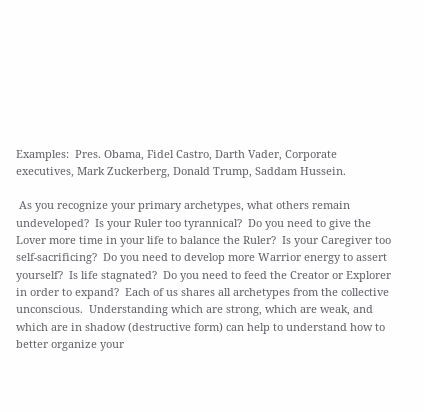Examples:  Pres. Obama, Fidel Castro, Darth Vader, Corporate executives, Mark Zuckerberg, Donald Trump, Saddam Hussein.

 As you recognize your primary archetypes, what others remain undeveloped?  Is your Ruler too tyrannical?  Do you need to give the Lover more time in your life to balance the Ruler?  Is your Caregiver too self-sacrificing?  Do you need to develop more Warrior energy to assert yourself?  Is life stagnated?  Do you need to feed the Creator or Explorer in order to expand?  Each of us shares all archetypes from the collective unconscious.  Understanding which are strong, which are weak, and which are in shadow (destructive form) can help to understand how to better organize your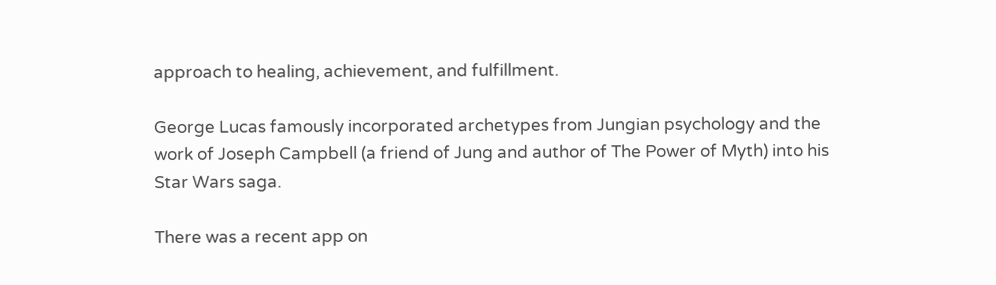approach to healing, achievement, and fulfillment.

George Lucas famously incorporated archetypes from Jungian psychology and the work of Joseph Campbell (a friend of Jung and author of The Power of Myth) into his Star Wars saga.

There was a recent app on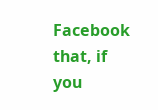Facebook that, if you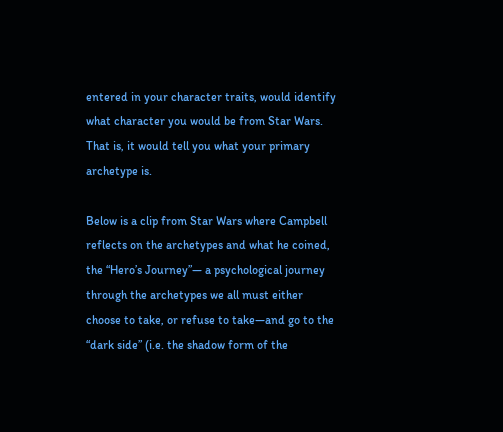entered in your character traits, would identify what character you would be from Star Wars.  That is, it would tell you what your primary archetype is.

Below is a clip from Star Wars where Campbell reflects on the archetypes and what he coined, the “Hero’s Journey”— a psychological journey through the archetypes we all must either choose to take, or refuse to take—and go to the “dark side” (i.e. the shadow form of the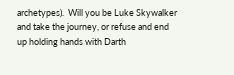archetypes).  Will you be Luke Skywalker and take the journey, or refuse and end up holding hands with Darth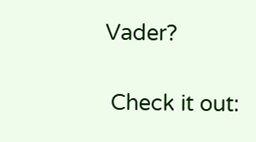Vader?

 Check it out: